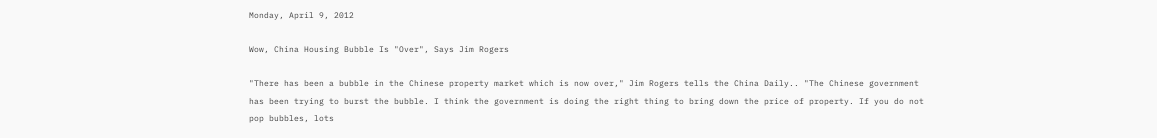Monday, April 9, 2012

Wow, China Housing Bubble Is "Over", Says Jim Rogers

"There has been a bubble in the Chinese property market which is now over," Jim Rogers tells the China Daily.. "The Chinese government has been trying to burst the bubble. I think the government is doing the right thing to bring down the price of property. If you do not pop bubbles, lots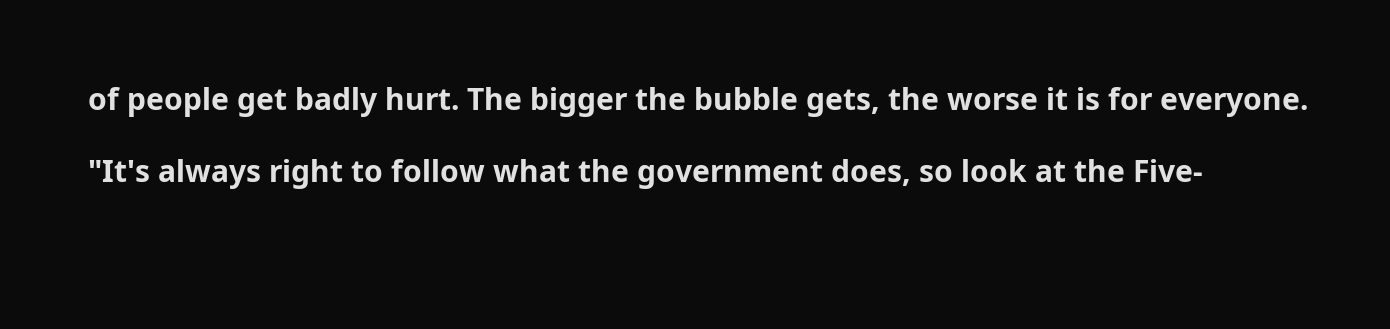of people get badly hurt. The bigger the bubble gets, the worse it is for everyone.

"It's always right to follow what the government does, so look at the Five-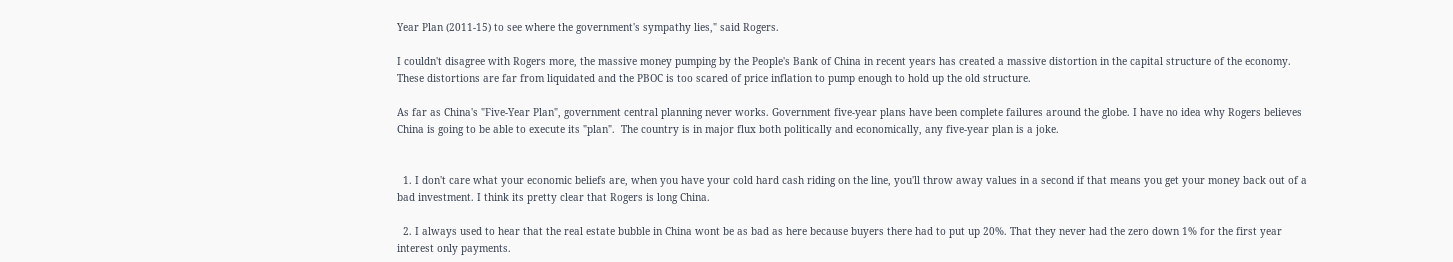Year Plan (2011-15) to see where the government's sympathy lies," said Rogers.

I couldn't disagree with Rogers more, the massive money pumping by the People's Bank of China in recent years has created a massive distortion in the capital structure of the economy. These distortions are far from liquidated and the PBOC is too scared of price inflation to pump enough to hold up the old structure.

As far as China's "Five-Year Plan", government central planning never works. Government five-year plans have been complete failures around the globe. I have no idea why Rogers believes China is going to be able to execute its "plan".  The country is in major flux both politically and economically, any five-year plan is a joke.


  1. I don't care what your economic beliefs are, when you have your cold hard cash riding on the line, you'll throw away values in a second if that means you get your money back out of a bad investment. I think its pretty clear that Rogers is long China.

  2. I always used to hear that the real estate bubble in China wont be as bad as here because buyers there had to put up 20%. That they never had the zero down 1% for the first year interest only payments.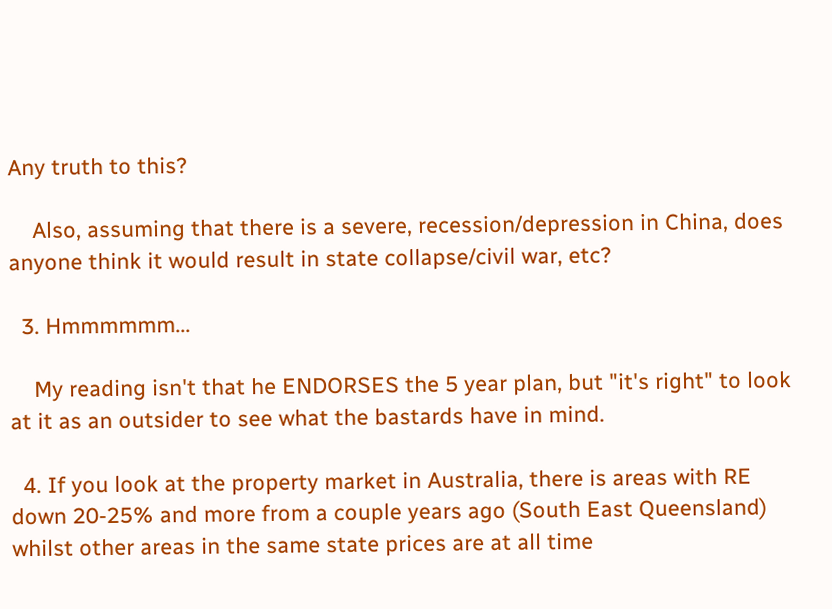Any truth to this?

    Also, assuming that there is a severe, recession/depression in China, does anyone think it would result in state collapse/civil war, etc?

  3. Hmmmmmm...

    My reading isn't that he ENDORSES the 5 year plan, but "it's right" to look at it as an outsider to see what the bastards have in mind.

  4. If you look at the property market in Australia, there is areas with RE down 20-25% and more from a couple years ago (South East Queensland) whilst other areas in the same state prices are at all time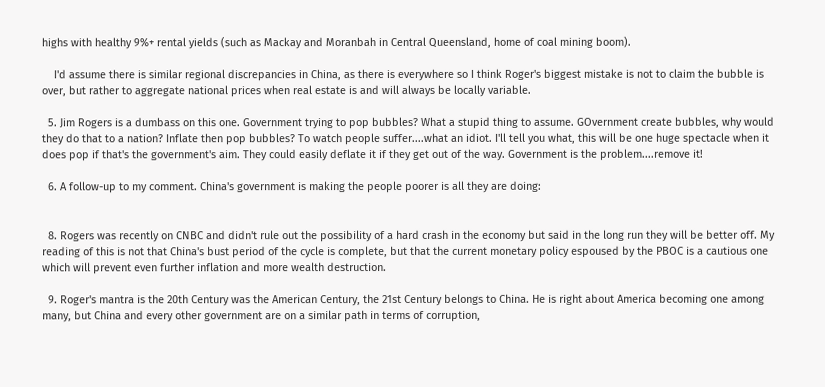highs with healthy 9%+ rental yields (such as Mackay and Moranbah in Central Queensland, home of coal mining boom).

    I'd assume there is similar regional discrepancies in China, as there is everywhere so I think Roger's biggest mistake is not to claim the bubble is over, but rather to aggregate national prices when real estate is and will always be locally variable.

  5. Jim Rogers is a dumbass on this one. Government trying to pop bubbles? What a stupid thing to assume. GOvernment create bubbles, why would they do that to a nation? Inflate then pop bubbles? To watch people suffer....what an idiot. I'll tell you what, this will be one huge spectacle when it does pop if that's the government's aim. They could easily deflate it if they get out of the way. Government is the problem....remove it!

  6. A follow-up to my comment. China's government is making the people poorer is all they are doing:


  8. Rogers was recently on CNBC and didn't rule out the possibility of a hard crash in the economy but said in the long run they will be better off. My reading of this is not that China's bust period of the cycle is complete, but that the current monetary policy espoused by the PBOC is a cautious one which will prevent even further inflation and more wealth destruction.

  9. Roger's mantra is the 20th Century was the American Century, the 21st Century belongs to China. He is right about America becoming one among many, but China and every other government are on a similar path in terms of corruption,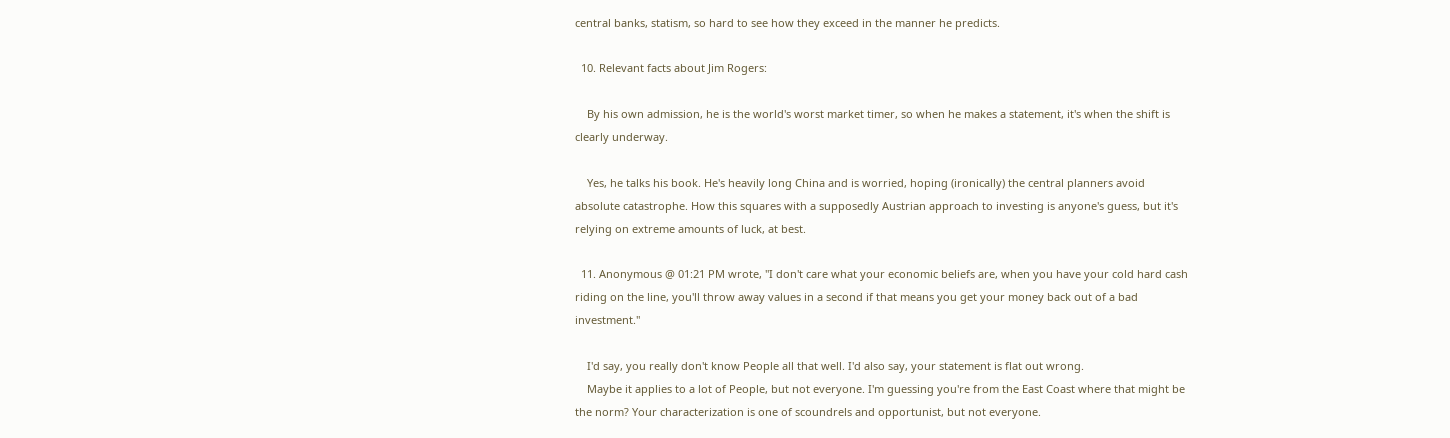central banks, statism, so hard to see how they exceed in the manner he predicts.

  10. Relevant facts about Jim Rogers:

    By his own admission, he is the world's worst market timer, so when he makes a statement, it's when the shift is clearly underway.

    Yes, he talks his book. He's heavily long China and is worried, hoping (ironically) the central planners avoid absolute catastrophe. How this squares with a supposedly Austrian approach to investing is anyone's guess, but it's relying on extreme amounts of luck, at best.

  11. Anonymous @ 01:21 PM wrote, "I don't care what your economic beliefs are, when you have your cold hard cash riding on the line, you'll throw away values in a second if that means you get your money back out of a bad investment."

    I'd say, you really don't know People all that well. I'd also say, your statement is flat out wrong.
    Maybe it applies to a lot of People, but not everyone. I'm guessing you're from the East Coast where that might be the norm? Your characterization is one of scoundrels and opportunist, but not everyone.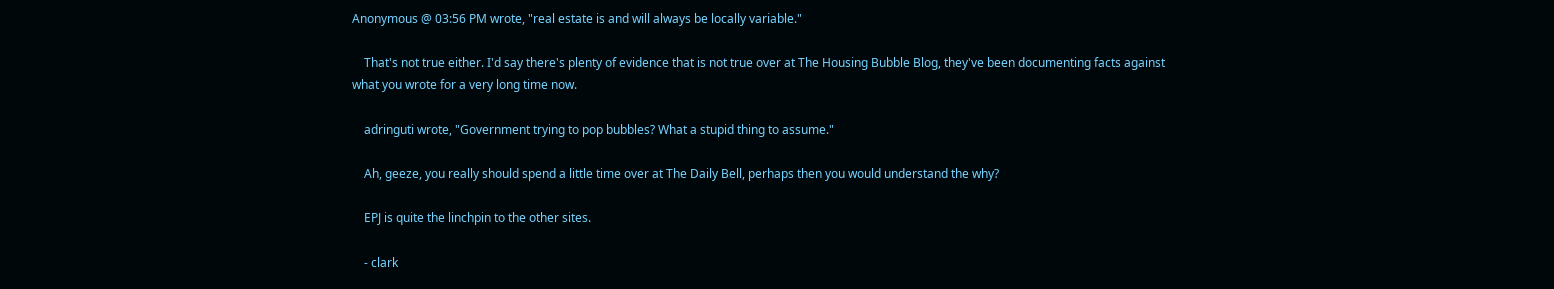Anonymous @ 03:56 PM wrote, "real estate is and will always be locally variable."

    That's not true either. I'd say there's plenty of evidence that is not true over at The Housing Bubble Blog, they've been documenting facts against what you wrote for a very long time now.

    adringuti wrote, "Government trying to pop bubbles? What a stupid thing to assume."

    Ah, geeze, you really should spend a little time over at The Daily Bell, perhaps then you would understand the why?

    EPJ is quite the linchpin to the other sites.

    - clark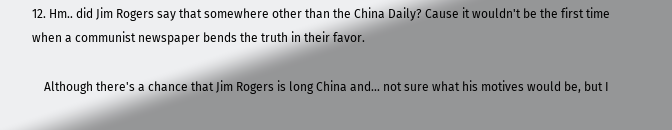12. Hm.. did Jim Rogers say that somewhere other than the China Daily? Cause it wouldn't be the first time when a communist newspaper bends the truth in their favor.

    Although there's a chance that Jim Rogers is long China and... not sure what his motives would be, but I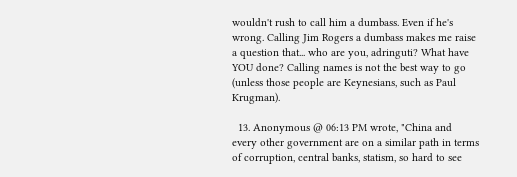wouldn't rush to call him a dumbass. Even if he's wrong. Calling Jim Rogers a dumbass makes me raise a question that... who are you, adringuti? What have YOU done? Calling names is not the best way to go (unless those people are Keynesians, such as Paul Krugman).

  13. Anonymous @ 06:13 PM wrote, "China and every other government are on a similar path in terms of corruption, central banks, statism, so hard to see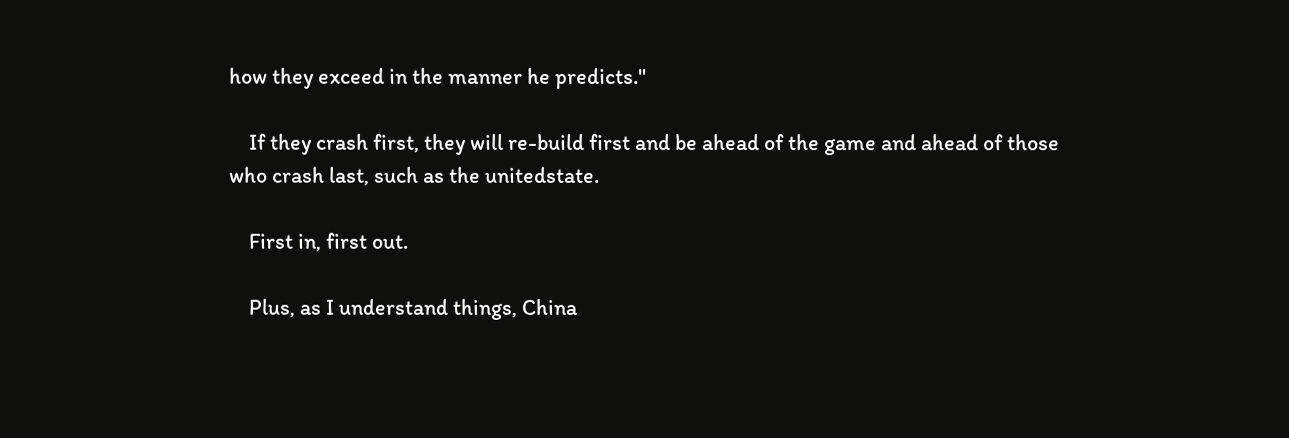how they exceed in the manner he predicts."

    If they crash first, they will re-build first and be ahead of the game and ahead of those who crash last, such as the unitedstate.

    First in, first out.

    Plus, as I understand things, China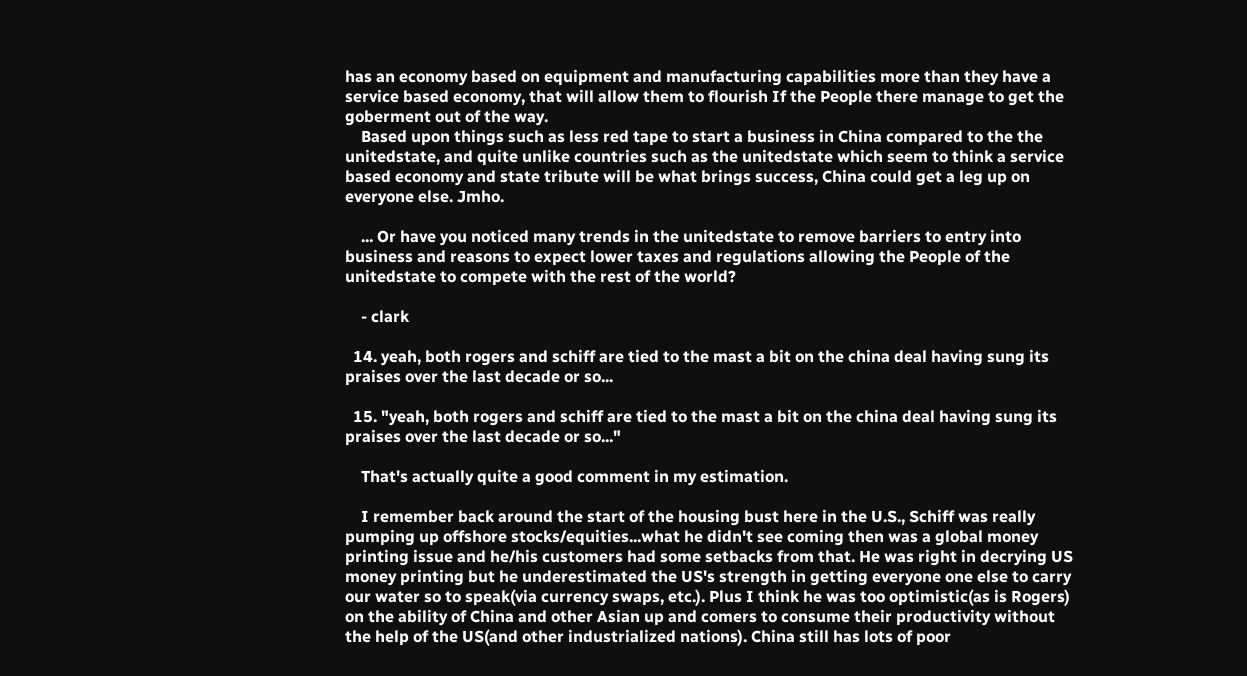has an economy based on equipment and manufacturing capabilities more than they have a service based economy, that will allow them to flourish If the People there manage to get the goberment out of the way.
    Based upon things such as less red tape to start a business in China compared to the the unitedstate, and quite unlike countries such as the unitedstate which seem to think a service based economy and state tribute will be what brings success, China could get a leg up on everyone else. Jmho.

    ... Or have you noticed many trends in the unitedstate to remove barriers to entry into business and reasons to expect lower taxes and regulations allowing the People of the unitedstate to compete with the rest of the world?

    - clark

  14. yeah, both rogers and schiff are tied to the mast a bit on the china deal having sung its praises over the last decade or so...

  15. "yeah, both rogers and schiff are tied to the mast a bit on the china deal having sung its praises over the last decade or so..."

    That's actually quite a good comment in my estimation.

    I remember back around the start of the housing bust here in the U.S., Schiff was really pumping up offshore stocks/equities...what he didn't see coming then was a global money printing issue and he/his customers had some setbacks from that. He was right in decrying US money printing but he underestimated the US's strength in getting everyone one else to carry our water so to speak(via currency swaps, etc.). Plus I think he was too optimistic(as is Rogers) on the ability of China and other Asian up and comers to consume their productivity without the help of the US(and other industrialized nations). China still has lots of poor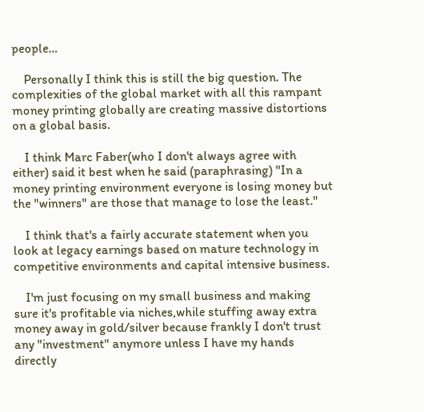people...

    Personally I think this is still the big question. The complexities of the global market with all this rampant money printing globally are creating massive distortions on a global basis.

    I think Marc Faber(who I don't always agree with either) said it best when he said (paraphrasing) "In a money printing environment everyone is losing money but the "winners" are those that manage to lose the least."

    I think that's a fairly accurate statement when you look at legacy earnings based on mature technology in competitive environments and capital intensive business.

    I'm just focusing on my small business and making sure it's profitable via niches,while stuffing away extra money away in gold/silver because frankly I don't trust any "investment" anymore unless I have my hands directly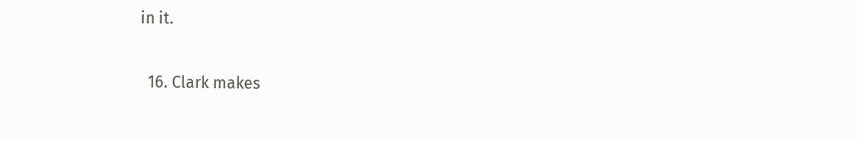in it.

  16. Clark makes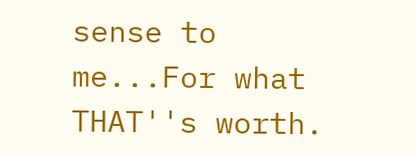sense to me...For what THAT''s worth.